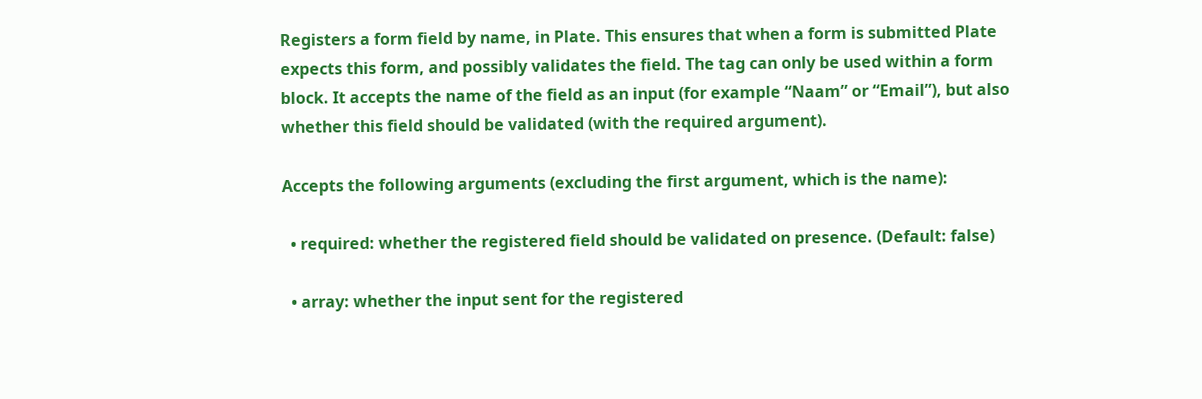Registers a form field by name, in Plate. This ensures that when a form is submitted Plate expects this form, and possibly validates the field. The tag can only be used within a form block. It accepts the name of the field as an input (for example “Naam” or “Email”), but also whether this field should be validated (with the required argument).

Accepts the following arguments (excluding the first argument, which is the name):

  • required: whether the registered field should be validated on presence. (Default: false)

  • array: whether the input sent for the registered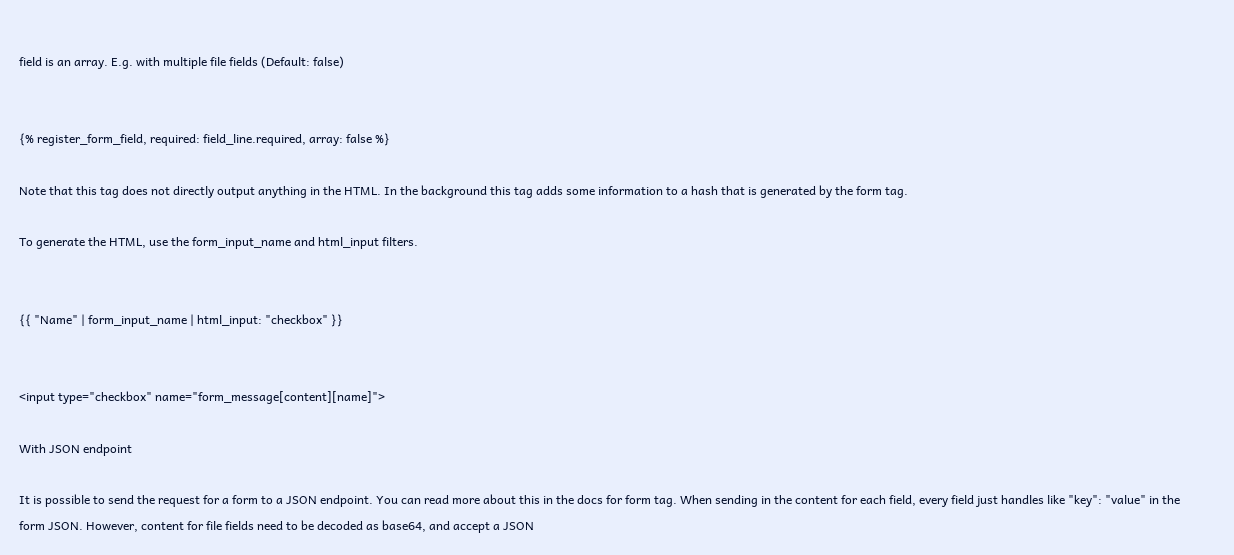field is an array. E.g. with multiple file fields (Default: false)


{% register_form_field, required: field_line.required, array: false %}

Note that this tag does not directly output anything in the HTML. In the background this tag adds some information to a hash that is generated by the form tag.

To generate the HTML, use the form_input_name and html_input filters.


{{ "Name" | form_input_name | html_input: "checkbox" }}


<input type="checkbox" name="form_message[content][name]">

With JSON endpoint

It is possible to send the request for a form to a JSON endpoint. You can read more about this in the docs for form tag. When sending in the content for each field, every field just handles like "key": "value" in the form JSON. However, content for file fields need to be decoded as base64, and accept a JSON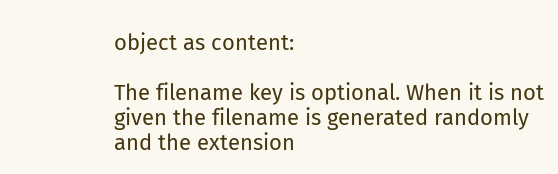object as content:

The filename key is optional. When it is not given the filename is generated randomly and the extension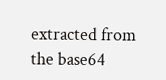extracted from the base64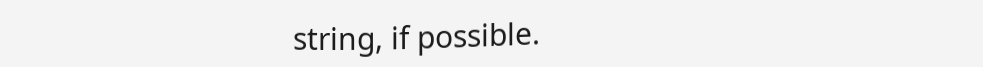string, if possible.